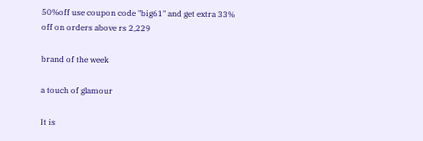50%off use coupon code "big61" and get extra 33% off on orders above rs 2,229

brand of the week

a touch of glamour

It is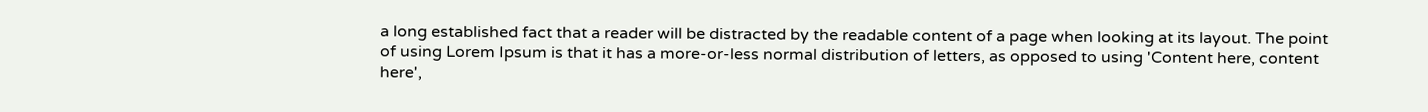a long established fact that a reader will be distracted by the readable content of a page when looking at its layout. The point of using Lorem Ipsum is that it has a more-or-less normal distribution of letters, as opposed to using 'Content here, content here',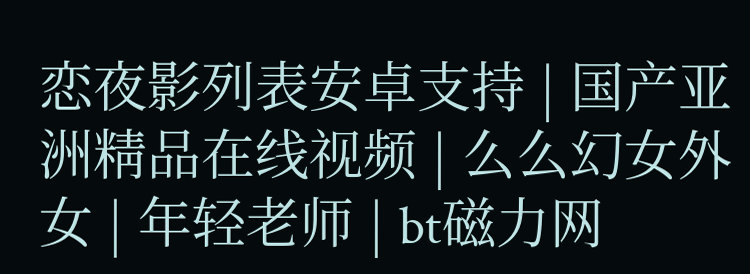恋夜影列表安卓支持 | 国产亚洲精品在线视频 | 么么幻女外女 | 年轻老师 | bt磁力网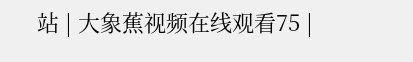站 | 大象蕉视频在线观看75 |